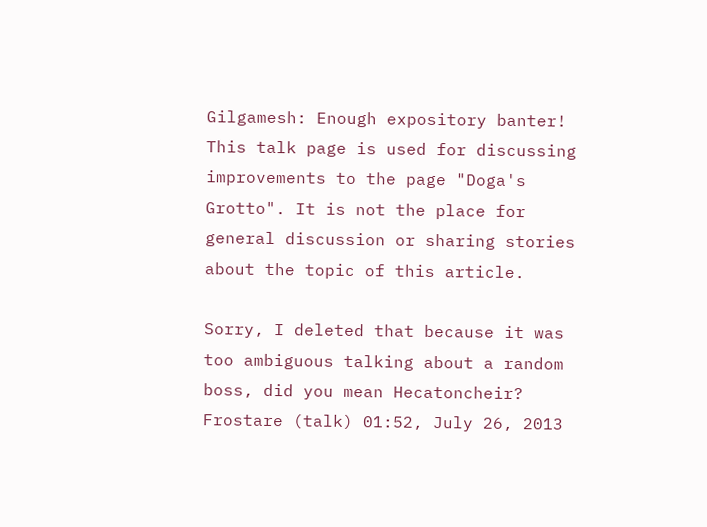Gilgamesh: Enough expository banter!
This talk page is used for discussing improvements to the page "Doga's Grotto". It is not the place for general discussion or sharing stories about the topic of this article.

Sorry, I deleted that because it was too ambiguous talking about a random boss, did you mean Hecatoncheir? Frostare (talk) 01:52, July 26, 2013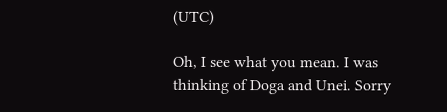(UTC)

Oh, I see what you mean. I was thinking of Doga and Unei. Sorry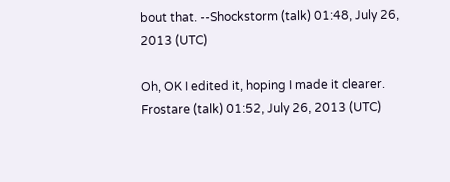bout that. --Shockstorm (talk) 01:48, July 26, 2013 (UTC)

Oh, OK I edited it, hoping I made it clearer. Frostare (talk) 01:52, July 26, 2013 (UTC)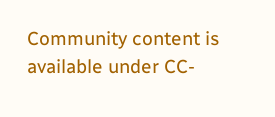Community content is available under CC-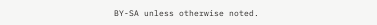BY-SA unless otherwise noted.